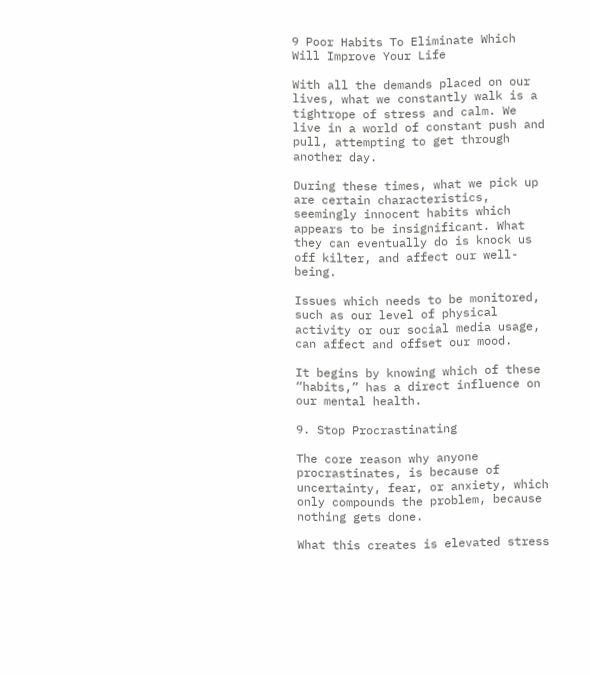9 Poor Habits To Eliminate Which Will Improve Your Life

With all the demands placed on our lives, what we constantly walk is a tightrope of stress and calm. We live in a world of constant push and pull, attempting to get through another day.

During these times, what we pick up are certain characteristics, seemingly innocent habits which appears to be insignificant. What they can eventually do is knock us off kilter, and affect our well-being.

Issues which needs to be monitored, such as our level of physical activity or our social media usage, can affect and offset our mood.

It begins by knowing which of these “habits,” has a direct influence on our mental health.

9. Stop Procrastinating

The core reason why anyone procrastinates, is because of uncertainty, fear, or anxiety, which only compounds the problem, because nothing gets done.

What this creates is elevated stress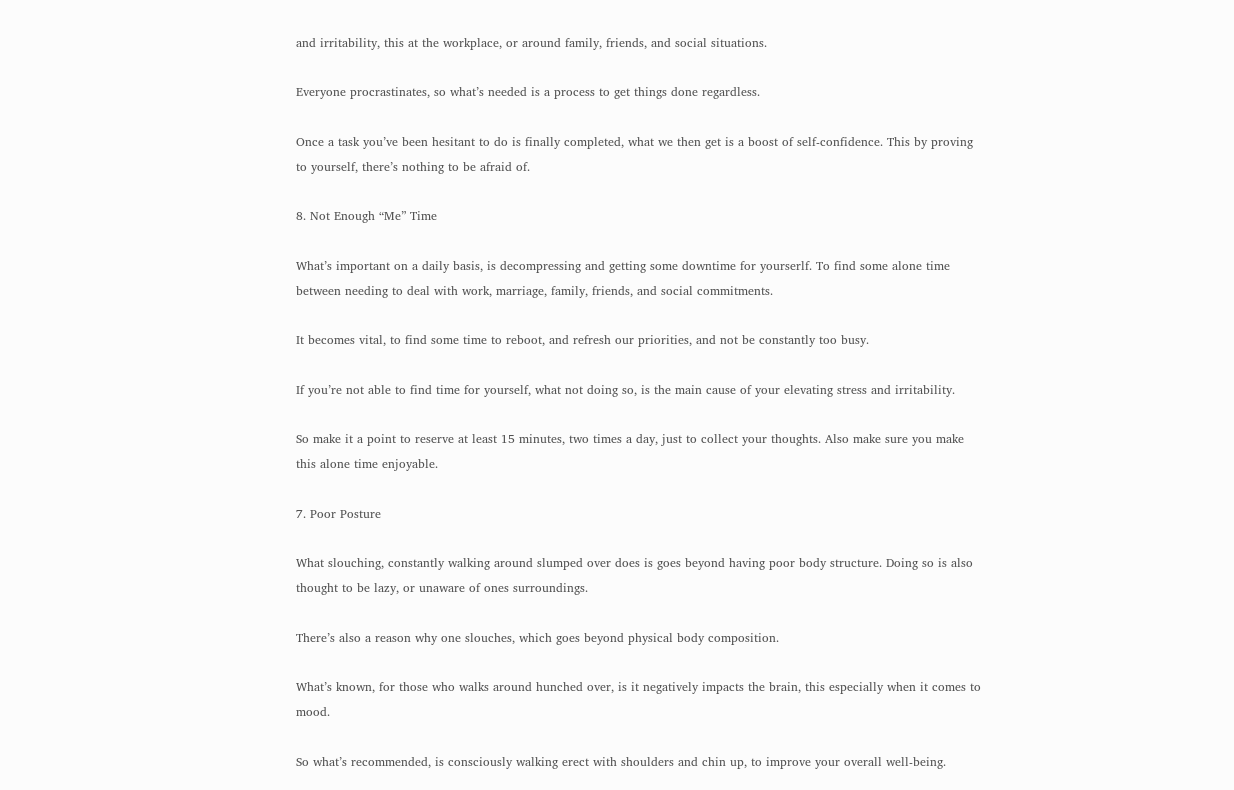and irritability, this at the workplace, or around family, friends, and social situations.

Everyone procrastinates, so what’s needed is a process to get things done regardless.

Once a task you’ve been hesitant to do is finally completed, what we then get is a boost of self-confidence. This by proving to yourself, there’s nothing to be afraid of.

8. Not Enough “Me” Time

What’s important on a daily basis, is decompressing and getting some downtime for yourserlf. To find some alone time between needing to deal with work, marriage, family, friends, and social commitments.

It becomes vital, to find some time to reboot, and refresh our priorities, and not be constantly too busy.

If you’re not able to find time for yourself, what not doing so, is the main cause of your elevating stress and irritability.

So make it a point to reserve at least 15 minutes, two times a day, just to collect your thoughts. Also make sure you make this alone time enjoyable.

7. Poor Posture

What slouching, constantly walking around slumped over does is goes beyond having poor body structure. Doing so is also thought to be lazy, or unaware of ones surroundings.

There’s also a reason why one slouches, which goes beyond physical body composition.

What’s known, for those who walks around hunched over, is it negatively impacts the brain, this especially when it comes to mood.

So what’s recommended, is consciously walking erect with shoulders and chin up, to improve your overall well-being.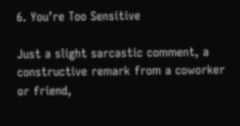6. You’re Too Sensitive

Just a slight sarcastic comment, a constructive remark from a coworker or friend,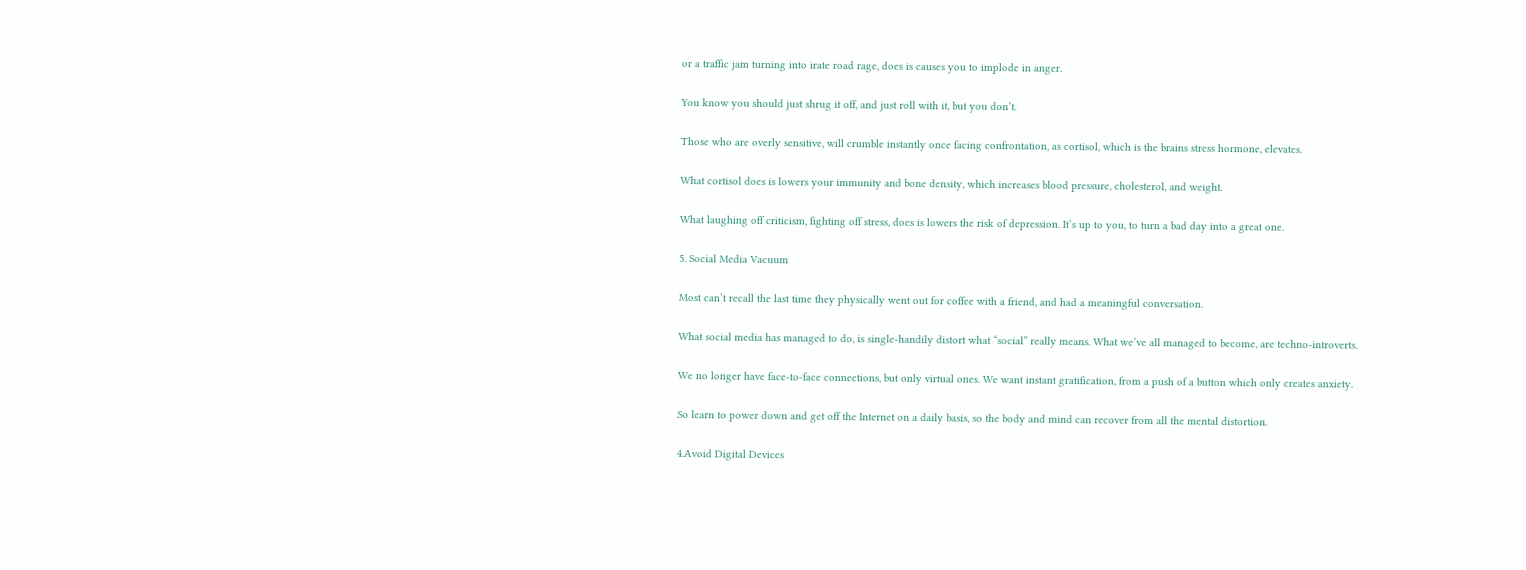or a traffic jam turning into irate road rage, does is causes you to implode in anger.

You know you should just shrug it off, and just roll with it, but you don’t.

Those who are overly sensitive, will crumble instantly once facing confrontation, as cortisol, which is the brains stress hormone, elevates.

What cortisol does is lowers your immunity and bone density, which increases blood pressure, cholesterol, and weight.

What laughing off criticism, fighting off stress, does is lowers the risk of depression. It’s up to you, to turn a bad day into a great one.

5. Social Media Vacuum

Most can’t recall the last time they physically went out for coffee with a friend, and had a meaningful conversation.

What social media has managed to do, is single-handily distort what “social” really means. What we’ve all managed to become, are techno-introverts.

We no longer have face-to-face connections, but only virtual ones. We want instant gratification, from a push of a button which only creates anxiety.

So learn to power down and get off the Internet on a daily basis, so the body and mind can recover from all the mental distortion.

4.Avoid Digital Devices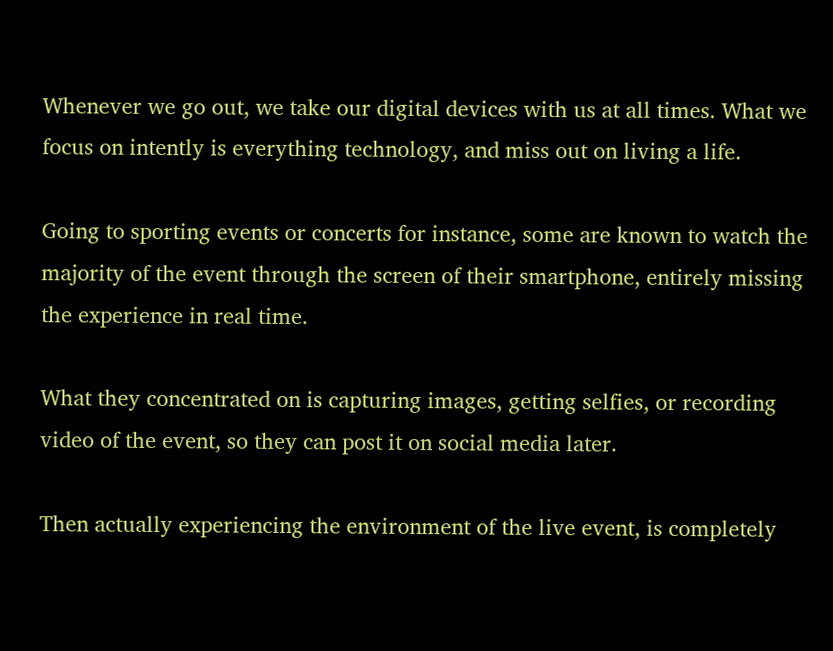Whenever we go out, we take our digital devices with us at all times. What we focus on intently is everything technology, and miss out on living a life.

Going to sporting events or concerts for instance, some are known to watch the majority of the event through the screen of their smartphone, entirely missing the experience in real time.

What they concentrated on is capturing images, getting selfies, or recording video of the event, so they can post it on social media later.

Then actually experiencing the environment of the live event, is completely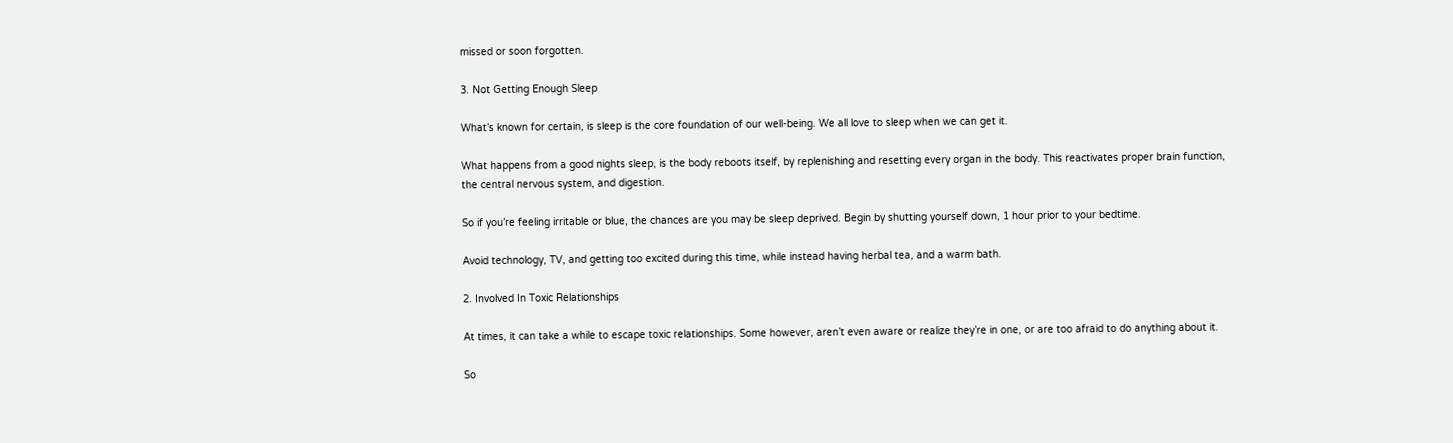missed or soon forgotten.

3. Not Getting Enough Sleep

What’s known for certain, is sleep is the core foundation of our well-being. We all love to sleep when we can get it.

What happens from a good nights sleep, is the body reboots itself, by replenishing and resetting every organ in the body. This reactivates proper brain function, the central nervous system, and digestion.

So if you’re feeling irritable or blue, the chances are you may be sleep deprived. Begin by shutting yourself down, 1 hour prior to your bedtime.

Avoid technology, TV, and getting too excited during this time, while instead having herbal tea, and a warm bath.

2. Involved In Toxic Relationships

At times, it can take a while to escape toxic relationships. Some however, aren’t even aware or realize they’re in one, or are too afraid to do anything about it.

So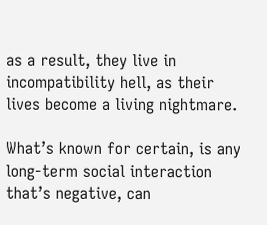as a result, they live in incompatibility hell, as their lives become a living nightmare.

What’s known for certain, is any long-term social interaction that’s negative, can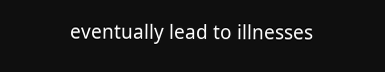eventually lead to illnesses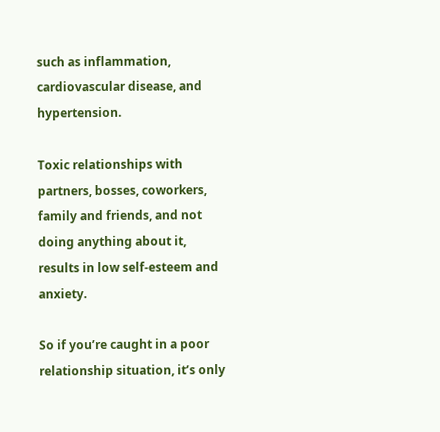such as inflammation, cardiovascular disease, and hypertension.

Toxic relationships with partners, bosses, coworkers, family and friends, and not doing anything about it, results in low self-esteem and anxiety.

So if you’re caught in a poor relationship situation, it’s only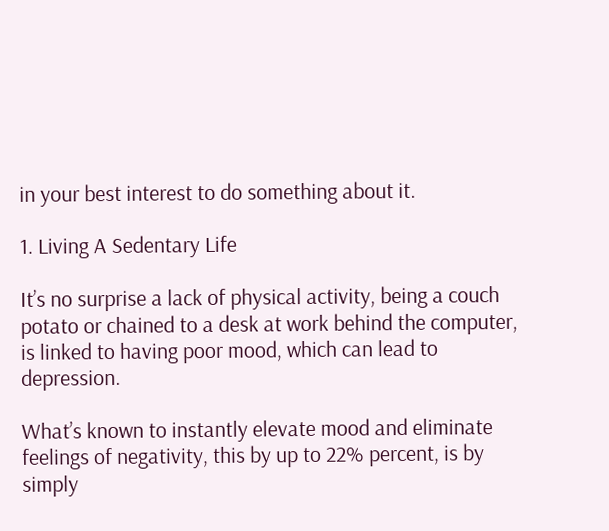in your best interest to do something about it.

1. Living A Sedentary Life

It’s no surprise a lack of physical activity, being a couch potato or chained to a desk at work behind the computer, is linked to having poor mood, which can lead to depression.

What’s known to instantly elevate mood and eliminate feelings of negativity, this by up to 22% percent, is by simply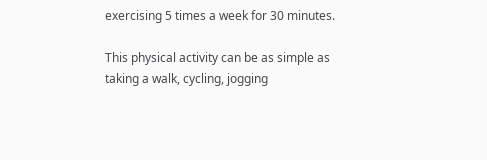exercising 5 times a week for 30 minutes.

This physical activity can be as simple as taking a walk, cycling, jogging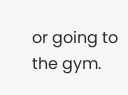or going to the gym.